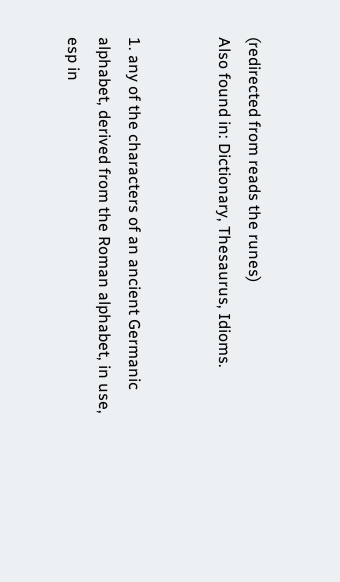(redirected from reads the runes)
Also found in: Dictionary, Thesaurus, Idioms.


1. any of the characters of an ancient Germanic alphabet, derived from the Roman alphabet, in use, esp in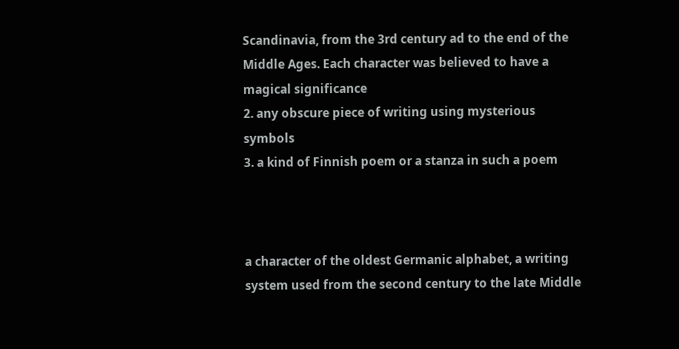Scandinavia, from the 3rd century ad to the end of the Middle Ages. Each character was believed to have a magical significance
2. any obscure piece of writing using mysterious symbols
3. a kind of Finnish poem or a stanza in such a poem



a character of the oldest Germanic alphabet, a writing system used from the second century to the late Middle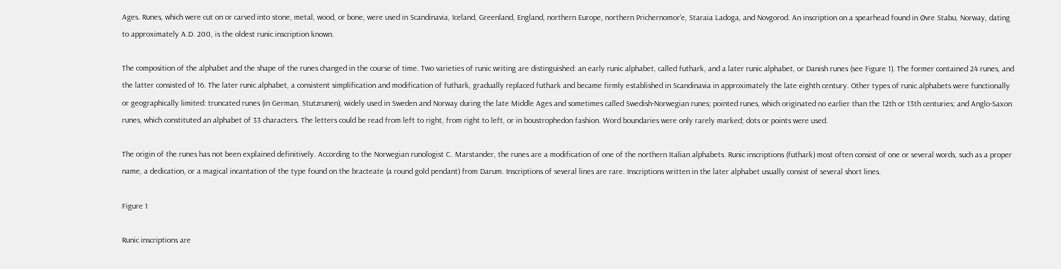Ages. Runes, which were cut on or carved into stone, metal, wood, or bone, were used in Scandinavia, Iceland, Greenland, England, northern Europe, northern Prichernomor’e, Staraia Ladoga, and Novgorod. An inscription on a spearhead found in Øvre Stabu, Norway, dating to approximately A.D. 200, is the oldest runic inscription known.

The composition of the alphabet and the shape of the runes changed in the course of time. Two varieties of runic writing are distinguished: an early runic alphabet, called futhark, and a later runic alphabet, or Danish runes (see Figure 1). The former contained 24 runes, and the latter consisted of 16. The later runic alphabet, a consistent simplification and modification of futhark, gradually replaced futhark and became firmly established in Scandinavia in approximately the late eighth century. Other types of runic alphabets were functionally or geographically limited: truncated runes (in German, Stutzrunen), widely used in Sweden and Norway during the late Middle Ages and sometimes called Swedish-Norwegian runes; pointed runes, which originated no earlier than the 12th or 13th centuries; and Anglo-Saxon runes, which constituted an alphabet of 33 characters. The letters could be read from left to right, from right to left, or in boustrophedon fashion. Word boundaries were only rarely marked; dots or points were used.

The origin of the runes has not been explained definitively. According to the Norwegian runologist C. Marstander, the runes are a modification of one of the northern Italian alphabets. Runic inscriptions (futhark) most often consist of one or several words, such as a proper name, a dedication, or a magical incantation of the type found on the bracteate (a round gold pendant) from Darum. Inscriptions of several lines are rare. Inscriptions written in the later alphabet usually consist of several short lines.

Figure 1

Runic inscriptions are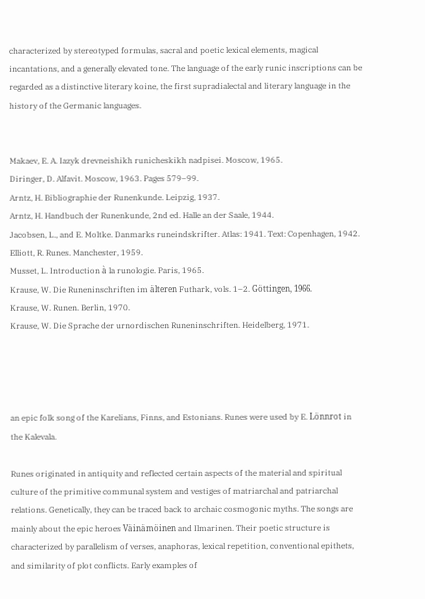characterized by stereotyped formulas, sacral and poetic lexical elements, magical incantations, and a generally elevated tone. The language of the early runic inscriptions can be regarded as a distinctive literary koine, the first supradialectal and literary language in the history of the Germanic languages.


Makaev, E. A. Iazyk drevneishikh runicheskikh nadpisei. Moscow, 1965.
Diringer, D. Alfavit. Moscow, 1963. Pages 579–99.
Arntz, H. Bibliographie der Runenkunde. Leipzig, 1937.
Arntz, H. Handbuch der Runenkunde, 2nd ed. Halle an der Saale, 1944.
Jacobsen, L., and E. Moltke. Danmarks runeindskrifter. Atlas: 1941. Text: Copenhagen, 1942.
Elliott, R. Runes. Manchester, 1959.
Musset, L. Introduction à la runologie. Paris, 1965.
Krause, W. Die Runeninschriften im älteren Futhark, vols. 1–2. Göttingen, 1966.
Krause, W. Runen. Berlin, 1970.
Krause, W. Die Sprache der urnordischen Runeninschriften. Heidelberg, 1971.




an epic folk song of the Karelians, Finns, and Estonians. Runes were used by E. Lönnrot in the Kalevala.

Runes originated in antiquity and reflected certain aspects of the material and spiritual culture of the primitive communal system and vestiges of matriarchal and patriarchal relations. Genetically, they can be traced back to archaic cosmogonic myths. The songs are mainly about the epic heroes Väinämöinen and Ilmarinen. Their poetic structure is characterized by parallelism of verses, anaphoras, lexical repetition, conventional epithets, and similarity of plot conflicts. Early examples of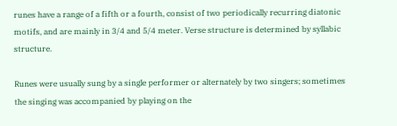runes have a range of a fifth or a fourth, consist of two periodically recurring diatonic motifs, and are mainly in 3/4 and 5/4 meter. Verse structure is determined by syllabic structure.

Runes were usually sung by a single performer or alternately by two singers; sometimes the singing was accompanied by playing on the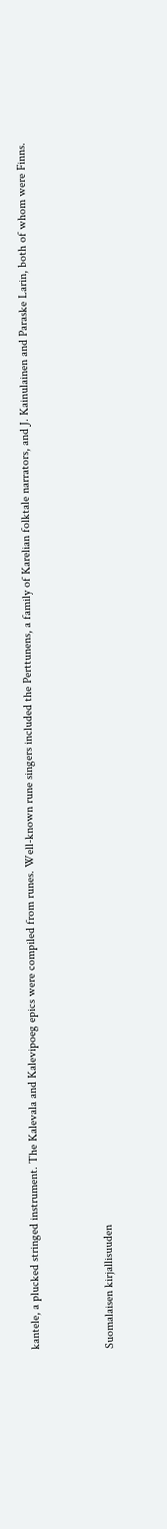kantele, a plucked stringed instrument. The Kalevala and Kalevipoeg epics were compiled from runes. Well-known rune singers included the Perttunens, a family of Karelian folktale narrators, and J. Kainulainen and Paraske Larin, both of whom were Finns.


Suomalaisen kirjallisuuden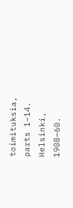toimituksia, parts 1–14. Helsinki, 1908–60.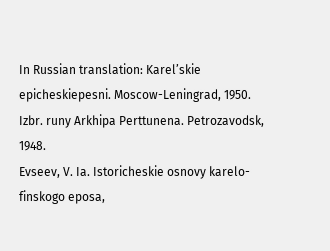In Russian translation: Karel’skie epicheskiepesni. Moscow-Leningrad, 1950.
Izbr. runy Arkhipa Perttunena. Petrozavodsk, 1948.
Evseev, V. Ia. Istoricheskie osnovy karelo-finskogo eposa,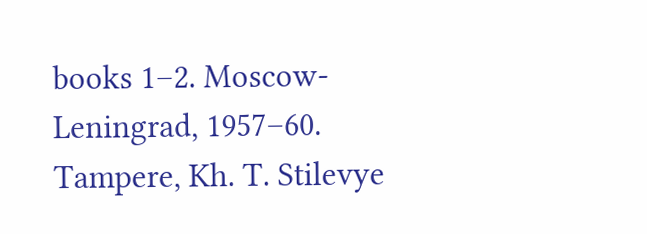books 1–2. Moscow-Leningrad, 1957–60.
Tampere, Kh. T. Stilevye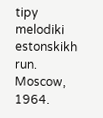tipy melodiki estonskikh run. Moscow, 1964.